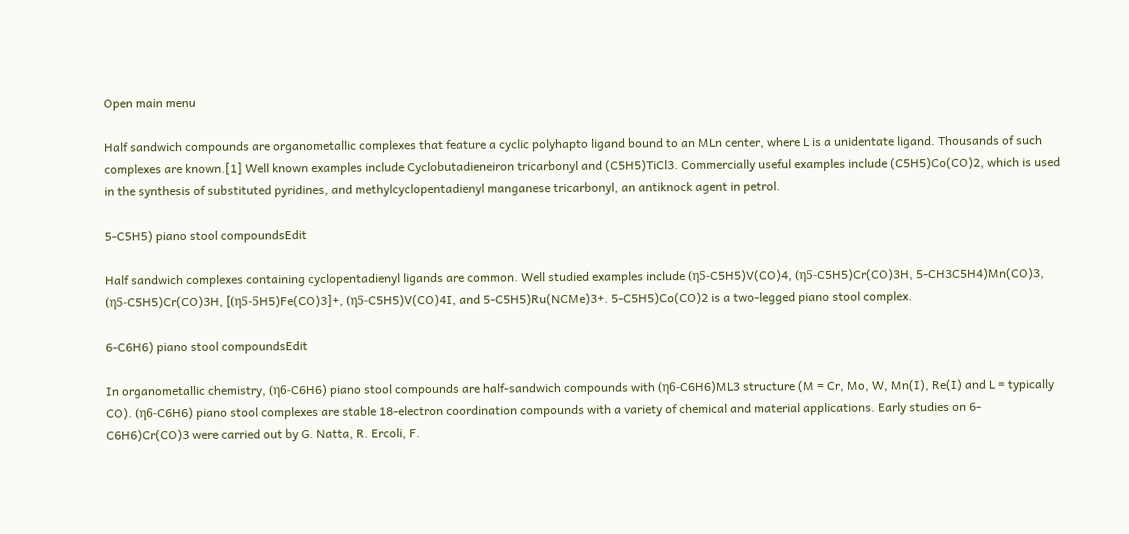Open main menu

Half sandwich compounds are organometallic complexes that feature a cyclic polyhapto ligand bound to an MLn center, where L is a unidentate ligand. Thousands of such complexes are known.[1] Well known examples include Cyclobutadieneiron tricarbonyl and (C5H5)TiCl3. Commercially useful examples include (C5H5)Co(CO)2, which is used in the synthesis of substituted pyridines, and methylcyclopentadienyl manganese tricarbonyl, an antiknock agent in petrol.

5-C5H5) piano stool compoundsEdit

Half sandwich complexes containing cyclopentadienyl ligands are common. Well studied examples include (η5-C5H5)V(CO)4, (η5-C5H5)Cr(CO)3H, 5-CH3C5H4)Mn(CO)3, (η5-C5H5)Cr(CO)3H, [(η5-5H5)Fe(CO)3]+, (η5-C5H5)V(CO)4I, and 5-C5H5)Ru(NCMe)3+. 5-C5H5)Co(CO)2 is a two-legged piano stool complex.

6-C6H6) piano stool compoundsEdit

In organometallic chemistry, (η6-C6H6) piano stool compounds are half-sandwich compounds with (η6-C6H6)ML3 structure (M = Cr, Mo, W, Mn(I), Re(I) and L = typically CO). (η6-C6H6) piano stool complexes are stable 18-electron coordination compounds with a variety of chemical and material applications. Early studies on 6-C6H6)Cr(CO)3 were carried out by G. Natta, R. Ercoli, F.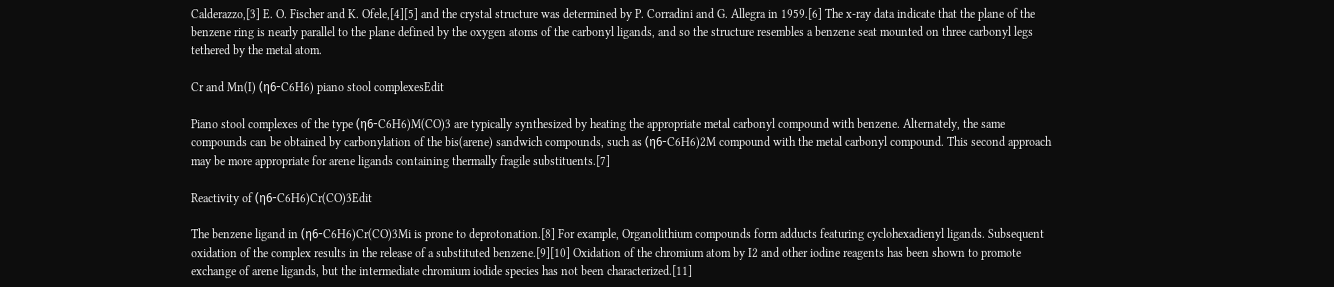Calderazzo,[3] E. O. Fischer and K. Ofele,[4][5] and the crystal structure was determined by P. Corradini and G. Allegra in 1959.[6] The x-ray data indicate that the plane of the benzene ring is nearly parallel to the plane defined by the oxygen atoms of the carbonyl ligands, and so the structure resembles a benzene seat mounted on three carbonyl legs tethered by the metal atom.

Cr and Mn(I) (η6-C6H6) piano stool complexesEdit

Piano stool complexes of the type (η6-C6H6)M(CO)3 are typically synthesized by heating the appropriate metal carbonyl compound with benzene. Alternately, the same compounds can be obtained by carbonylation of the bis(arene) sandwich compounds, such as (η6-C6H6)2M compound with the metal carbonyl compound. This second approach may be more appropriate for arene ligands containing thermally fragile substituents.[7]

Reactivity of (η6-C6H6)Cr(CO)3Edit

The benzene ligand in (η6-C6H6)Cr(CO)3Mi is prone to deprotonation.[8] For example, Organolithium compounds form adducts featuring cyclohexadienyl ligands. Subsequent oxidation of the complex results in the release of a substituted benzene.[9][10] Oxidation of the chromium atom by I2 and other iodine reagents has been shown to promote exchange of arene ligands, but the intermediate chromium iodide species has not been characterized.[11]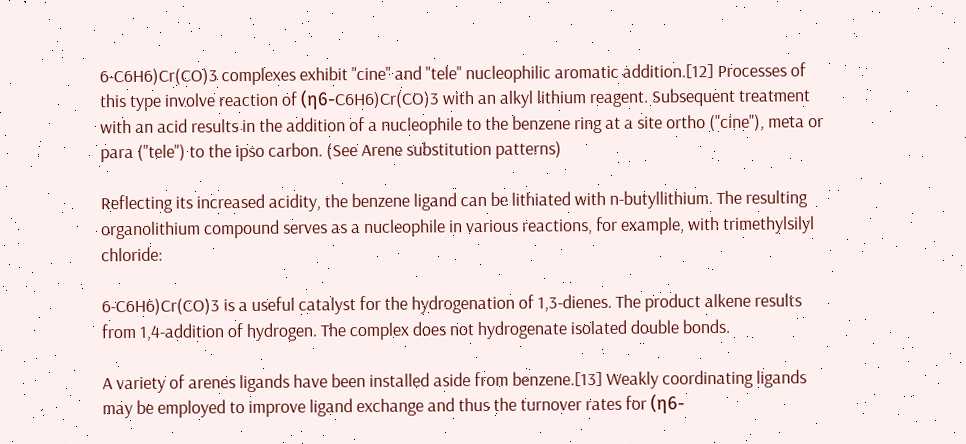6-C6H6)Cr(CO)3 complexes exhibit "cine" and "tele" nucleophilic aromatic addition.[12] Processes of this type involve reaction of (η6-C6H6)Cr(CO)3 with an alkyl lithium reagent. Subsequent treatment with an acid results in the addition of a nucleophile to the benzene ring at a site ortho ("cine"), meta or para ("tele") to the ipso carbon. (See Arene substitution patterns)

Reflecting its increased acidity, the benzene ligand can be lithiated with n-butyllithium. The resulting organolithium compound serves as a nucleophile in various reactions, for example, with trimethylsilyl chloride:

6-C6H6)Cr(CO)3 is a useful catalyst for the hydrogenation of 1,3-dienes. The product alkene results from 1,4-addition of hydrogen. The complex does not hydrogenate isolated double bonds.

A variety of arenes ligands have been installed aside from benzene.[13] Weakly coordinating ligands may be employed to improve ligand exchange and thus the turnover rates for (η6-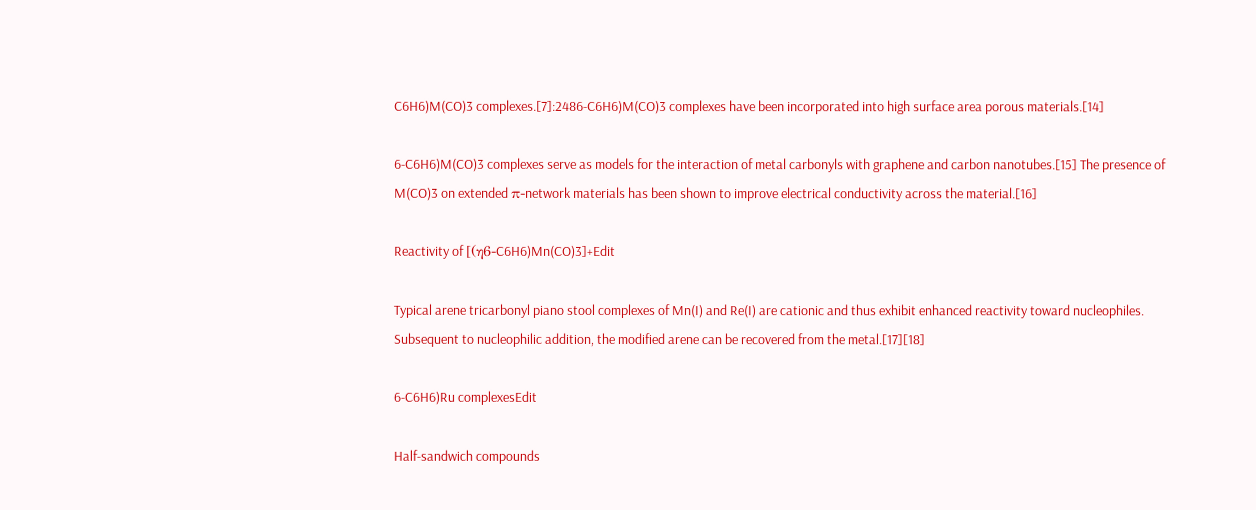C6H6)M(CO)3 complexes.[7]:2486-C6H6)M(CO)3 complexes have been incorporated into high surface area porous materials.[14]

6-C6H6)M(CO)3 complexes serve as models for the interaction of metal carbonyls with graphene and carbon nanotubes.[15] The presence of M(CO)3 on extended π-network materials has been shown to improve electrical conductivity across the material.[16]

Reactivity of [(η6-C6H6)Mn(CO)3]+Edit

Typical arene tricarbonyl piano stool complexes of Mn(I) and Re(I) are cationic and thus exhibit enhanced reactivity toward nucleophiles. Subsequent to nucleophilic addition, the modified arene can be recovered from the metal.[17][18]

6-C6H6)Ru complexesEdit

Half-sandwich compounds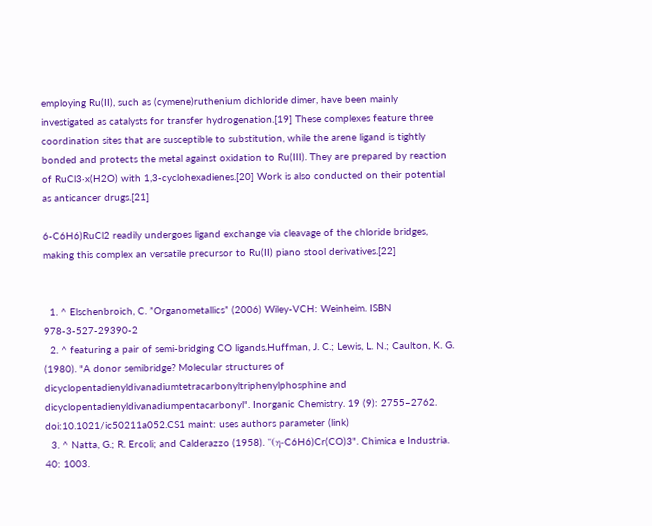employing Ru(II), such as (cymene)ruthenium dichloride dimer, have been mainly investigated as catalysts for transfer hydrogenation.[19] These complexes feature three coordination sites that are susceptible to substitution, while the arene ligand is tightly bonded and protects the metal against oxidation to Ru(III). They are prepared by reaction of RuCl3·x(H2O) with 1,3-cyclohexadienes.[20] Work is also conducted on their potential as anticancer drugs.[21]

6-C6H6)RuCl2 readily undergoes ligand exchange via cleavage of the chloride bridges, making this complex an versatile precursor to Ru(II) piano stool derivatives.[22]


  1. ^ Elschenbroich, C. ”Organometallics” (2006) Wiley-VCH: Weinheim. ISBN 978-3-527-29390-2
  2. ^ featuring a pair of semi-bridging CO ligands.Huffman, J. C.; Lewis, L. N.; Caulton, K. G. (1980). "A donor semibridge? Molecular structures of dicyclopentadienyldivanadiumtetracarbonyltriphenylphosphine and dicyclopentadienyldivanadiumpentacarbonyl". Inorganic Chemistry. 19 (9): 2755–2762. doi:10.1021/ic50211a052.CS1 maint: uses authors parameter (link)
  3. ^ Natta, G.; R. Ercoli; and Calderazzo (1958). "(η-C6H6)Cr(CO)3". Chimica e Industria. 40: 1003.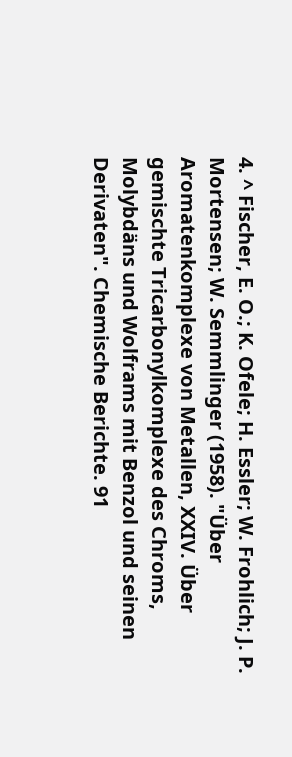4. ^ Fischer, E. O.; K. Ofele; H. Essler; W. Frohlich; J. P. Mortensen; W. Semmlinger (1958). "Über Aromatenkomplexe von Metallen, XXIV. Über gemischte Tricarbonylkomplexe des Chroms, Molybdäns und Wolframs mit Benzol und seinen Derivaten". Chemische Berichte. 91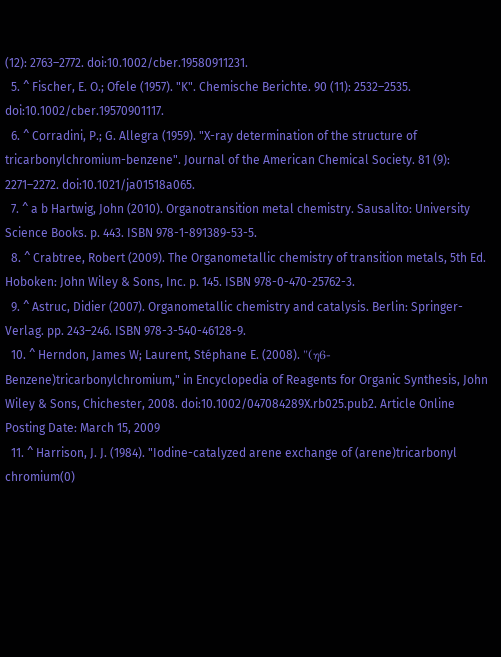(12): 2763–2772. doi:10.1002/cber.19580911231.
  5. ^ Fischer, E. O.; Ofele (1957). "K". Chemische Berichte. 90 (11): 2532–2535. doi:10.1002/cber.19570901117.
  6. ^ Corradini, P.; G. Allegra (1959). "X-ray determination of the structure of tricarbonylchromium-benzene". Journal of the American Chemical Society. 81 (9): 2271–2272. doi:10.1021/ja01518a065.
  7. ^ a b Hartwig, John (2010). Organotransition metal chemistry. Sausalito: University Science Books. p. 443. ISBN 978-1-891389-53-5.
  8. ^ Crabtree, Robert (2009). The Organometallic chemistry of transition metals, 5th Ed. Hoboken: John Wiley & Sons, Inc. p. 145. ISBN 978-0-470-25762-3.
  9. ^ Astruc, Didier (2007). Organometallic chemistry and catalysis. Berlin: Springer-Verlag. pp. 243–246. ISBN 978-3-540-46128-9.
  10. ^ Herndon, James W; Laurent, Stéphane E. (2008). "(η6-Benzene)tricarbonylchromium," in Encyclopedia of Reagents for Organic Synthesis, John Wiley & Sons, Chichester, 2008. doi:10.1002/047084289X.rb025.pub2. Article Online Posting Date: March 15, 2009
  11. ^ Harrison, J. J. (1984). "Iodine-catalyzed arene exchange of (arene)tricarbonyl chromium(0)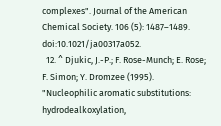complexes". Journal of the American Chemical Society. 106 (5): 1487–1489. doi:10.1021/ja00317a052.
  12. ^ Djukic, J.-P.; F. Rose-Munch; E. Rose; F. Simon; Y. Dromzee (1995). "Nucleophilic aromatic substitutions: hydrodealkoxylation,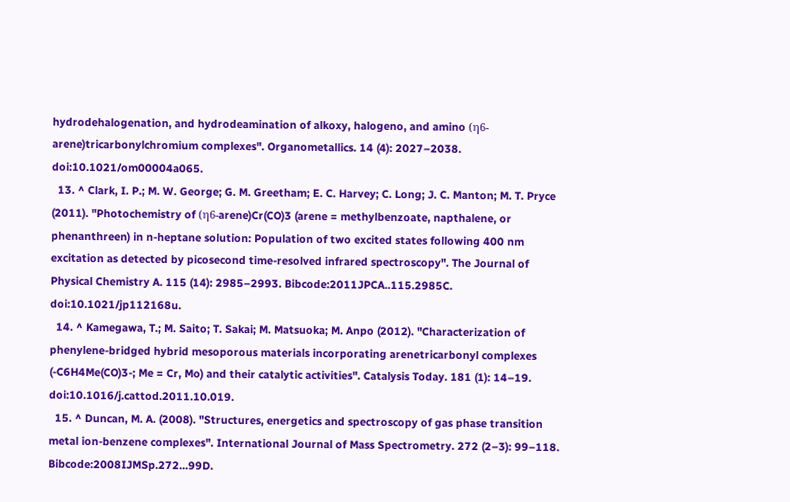hydrodehalogenation, and hydrodeamination of alkoxy, halogeno, and amino (η6-arene)tricarbonylchromium complexes". Organometallics. 14 (4): 2027–2038. doi:10.1021/om00004a065.
  13. ^ Clark, I. P.; M. W. George; G. M. Greetham; E. C. Harvey; C. Long; J. C. Manton; M. T. Pryce (2011). "Photochemistry of (η6-arene)Cr(CO)3 (arene = methylbenzoate, napthalene, or phenanthreen) in n-heptane solution: Population of two excited states following 400 nm excitation as detected by picosecond time-resolved infrared spectroscopy". The Journal of Physical Chemistry A. 115 (14): 2985–2993. Bibcode:2011JPCA..115.2985C. doi:10.1021/jp112168u.
  14. ^ Kamegawa, T.; M. Saito; T. Sakai; M. Matsuoka; M. Anpo (2012). "Characterization of phenylene-bridged hybrid mesoporous materials incorporating arenetricarbonyl complexes (-C6H4Me(CO)3-; Me = Cr, Mo) and their catalytic activities". Catalysis Today. 181 (1): 14–19. doi:10.1016/j.cattod.2011.10.019.
  15. ^ Duncan, M. A. (2008). "Structures, energetics and spectroscopy of gas phase transition metal ion-benzene complexes". International Journal of Mass Spectrometry. 272 (2–3): 99–118. Bibcode:2008IJMSp.272...99D.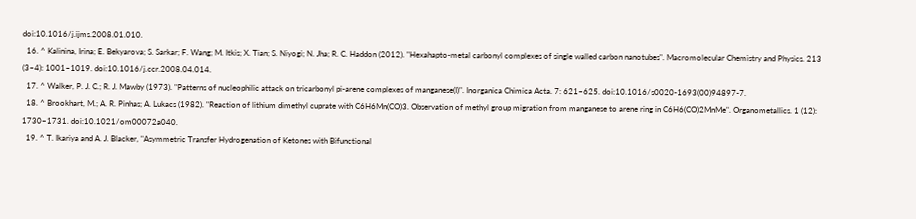doi:10.1016/j.ijms.2008.01.010.
  16. ^ Kalinina, Irina; E. Bekyarova; S. Sarkar; F. Wang; M. Itkis; X. Tian; S. Niyogi; N. Jha; R. C. Haddon (2012). "Hexahapto-metal carbonyl complexes of single walled carbon nanotubes". Macromolecular Chemistry and Physics. 213 (3–4): 1001–1019. doi:10.1016/j.ccr.2008.04.014.
  17. ^ Walker, P. J. C.; R. J. Mawby (1973). "Patterns of nucleophilic attack on tricarbonyl pi-arene complexes of manganese(I)". Inorganica Chimica Acta. 7: 621–625. doi:10.1016/s0020-1693(00)94897-7.
  18. ^ Brookhart, M.; A. R. Pinhas; A. Lukacs (1982). "Reaction of lithium dimethyl cuprate with C6H6Mn(CO)3. Observation of methyl group migration from manganese to arene ring in C6H6(CO)2MnMe". Organometallics. 1 (12): 1730–1731. doi:10.1021/om00072a040.
  19. ^ T. Ikariya and A. J. Blacker, "Asymmetric Transfer Hydrogenation of Ketones with Bifunctional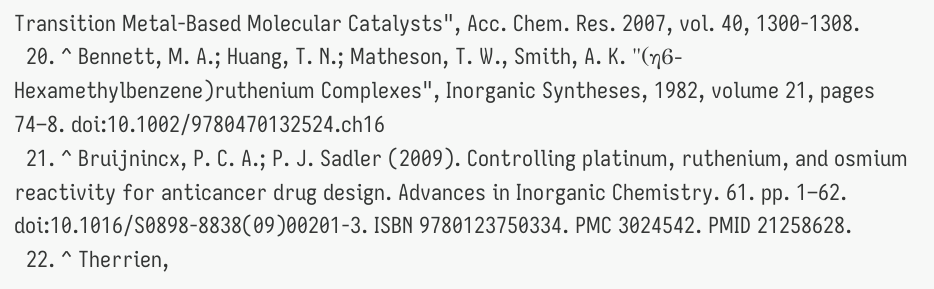Transition Metal-Based Molecular Catalysts", Acc. Chem. Res. 2007, vol. 40, 1300-1308.
  20. ^ Bennett, M. A.; Huang, T. N.; Matheson, T. W., Smith, A. K. "(η6-Hexamethylbenzene)ruthenium Complexes", Inorganic Syntheses, 1982, volume 21, pages 74–8. doi:10.1002/9780470132524.ch16
  21. ^ Bruijnincx, P. C. A.; P. J. Sadler (2009). Controlling platinum, ruthenium, and osmium reactivity for anticancer drug design. Advances in Inorganic Chemistry. 61. pp. 1–62. doi:10.1016/S0898-8838(09)00201-3. ISBN 9780123750334. PMC 3024542. PMID 21258628.
  22. ^ Therrien,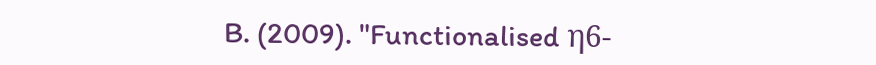B. (2009). "Functionalised η6-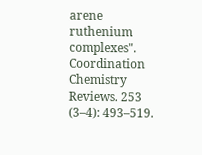arene ruthenium complexes". Coordination Chemistry Reviews. 253 (3–4): 493–519.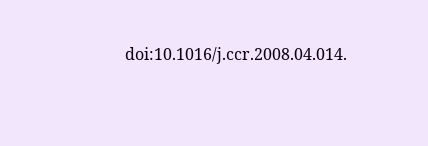doi:10.1016/j.ccr.2008.04.014.